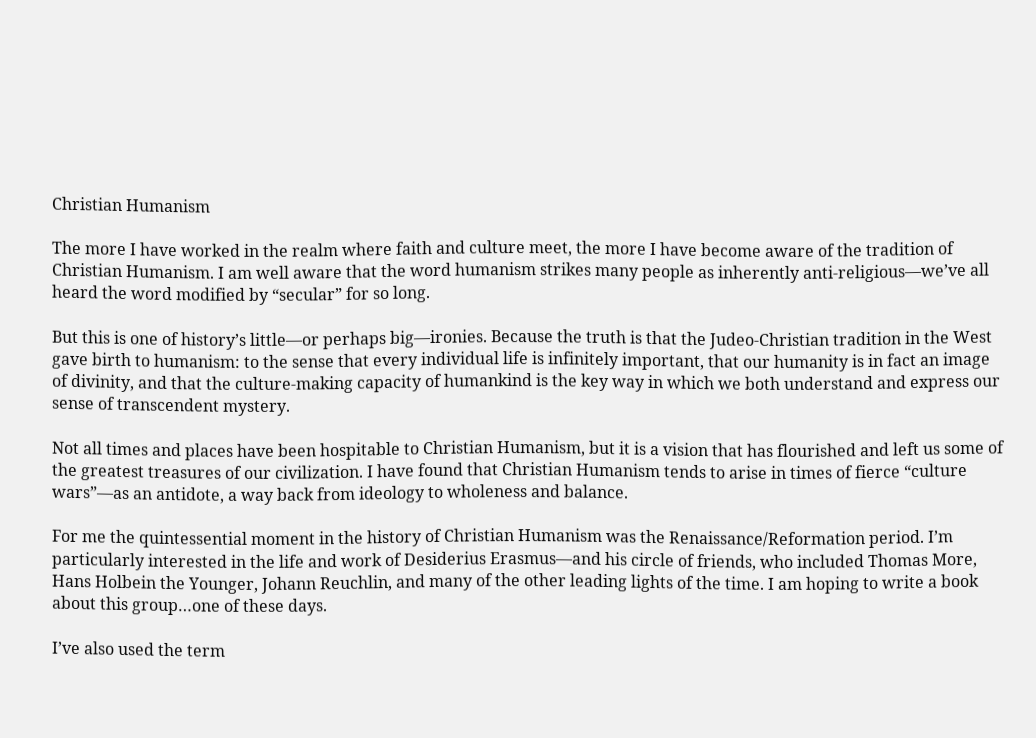Christian Humanism

The more I have worked in the realm where faith and culture meet, the more I have become aware of the tradition of Christian Humanism. I am well aware that the word humanism strikes many people as inherently anti-religious—we’ve all heard the word modified by “secular” for so long.

But this is one of history’s little—or perhaps big—ironies. Because the truth is that the Judeo-Christian tradition in the West gave birth to humanism: to the sense that every individual life is infinitely important, that our humanity is in fact an image of divinity, and that the culture-making capacity of humankind is the key way in which we both understand and express our sense of transcendent mystery.

Not all times and places have been hospitable to Christian Humanism, but it is a vision that has flourished and left us some of the greatest treasures of our civilization. I have found that Christian Humanism tends to arise in times of fierce “culture wars”—as an antidote, a way back from ideology to wholeness and balance.

For me the quintessential moment in the history of Christian Humanism was the Renaissance/Reformation period. I’m particularly interested in the life and work of Desiderius Erasmus—and his circle of friends, who included Thomas More, Hans Holbein the Younger, Johann Reuchlin, and many of the other leading lights of the time. I am hoping to write a book about this group…one of these days.

I’ve also used the term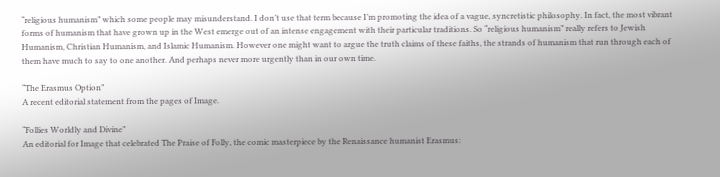“religious humanism” which some people may misunderstand. I don’t use that term because I’m promoting the idea of a vague, syncretistic philosophy. In fact, the most vibrant forms of humanism that have grown up in the West emerge out of an intense engagement with their particular traditions. So “religious humanism” really refers to Jewish Humanism, Christian Humanism, and Islamic Humanism. However one might want to argue the truth claims of these faiths, the strands of humanism that run through each of them have much to say to one another. And perhaps never more urgently than in our own time.

“The Erasmus Option”
A recent editorial statement from the pages of Image.

“Follies Worldly and Divine”
An editorial for Image that celebrated The Praise of Folly, the comic masterpiece by the Renaissance humanist Erasmus: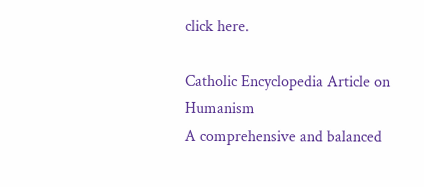click here.

Catholic Encyclopedia Article on Humanism
A comprehensive and balanced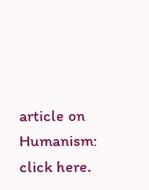article on Humanism: click here.